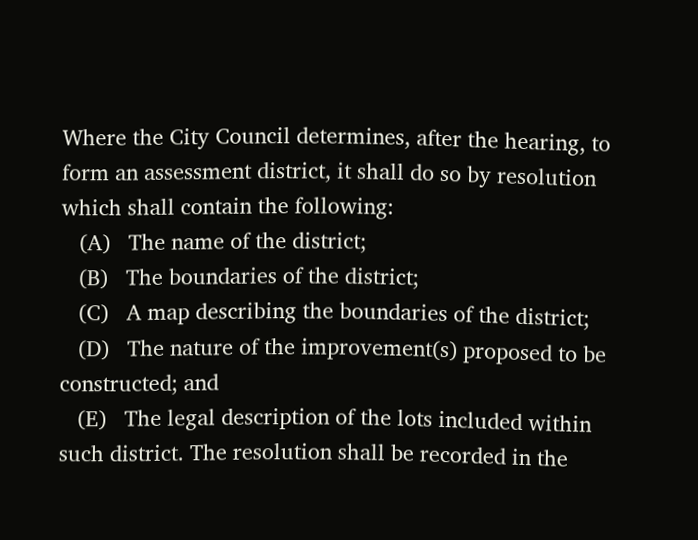Where the City Council determines, after the hearing, to form an assessment district, it shall do so by resolution which shall contain the following:
   (A)   The name of the district;
   (B)   The boundaries of the district;
   (C)   A map describing the boundaries of the district;
   (D)   The nature of the improvement(s) proposed to be constructed; and
   (E)   The legal description of the lots included within such district. The resolution shall be recorded in the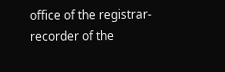office of the registrar-recorder of the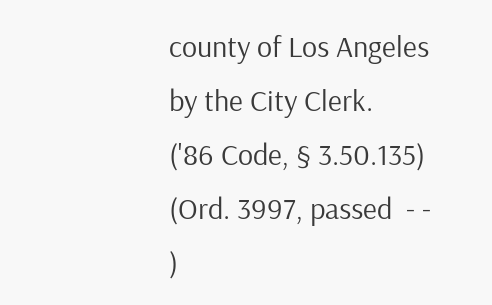county of Los Angeles by the City Clerk.
('86 Code, § 3.50.135) (Ord. 3997, passed  - - )